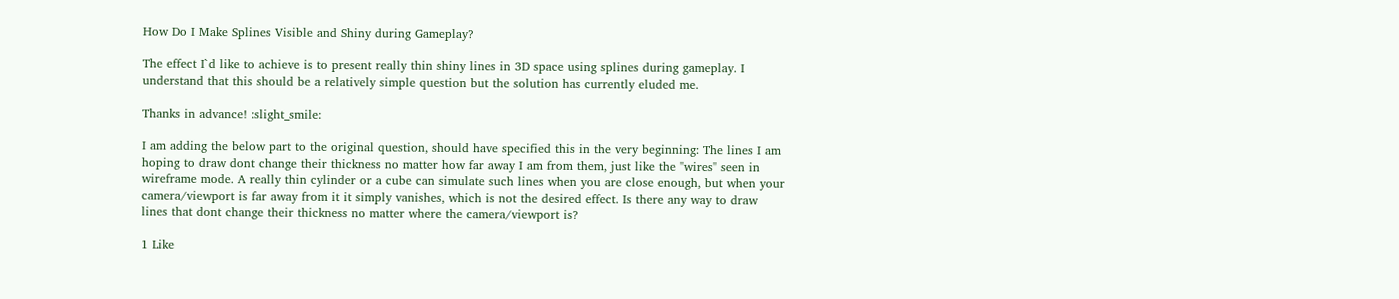How Do I Make Splines Visible and Shiny during Gameplay?

The effect I`d like to achieve is to present really thin shiny lines in 3D space using splines during gameplay. I understand that this should be a relatively simple question but the solution has currently eluded me.

Thanks in advance! :slight_smile:

I am adding the below part to the original question, should have specified this in the very beginning: The lines I am hoping to draw dont change their thickness no matter how far away I am from them, just like the "wires" seen in wireframe mode. A really thin cylinder or a cube can simulate such lines when you are close enough, but when your camera/viewport is far away from it it simply vanishes, which is not the desired effect. Is there any way to draw lines that dont change their thickness no matter where the camera/viewport is?

1 Like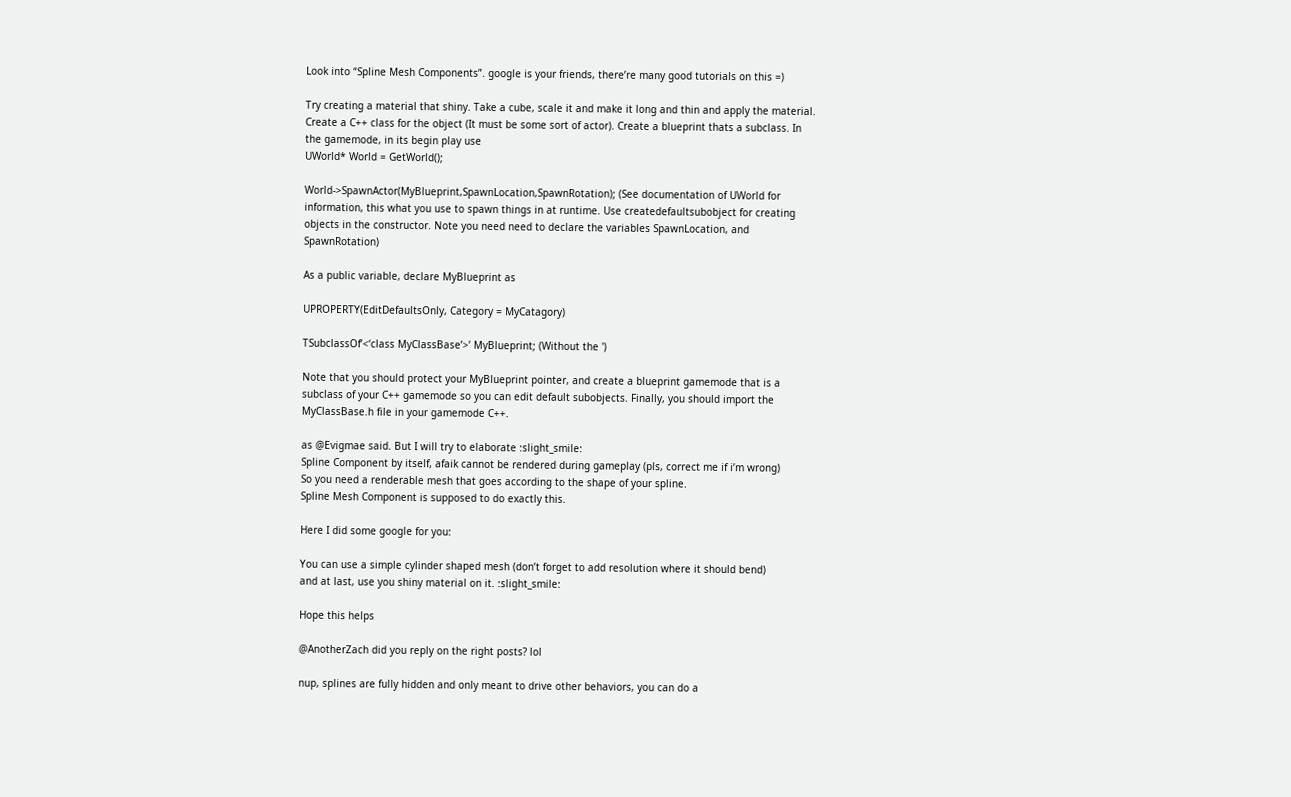Look into “Spline Mesh Components”. google is your friends, there’re many good tutorials on this =)

Try creating a material that shiny. Take a cube, scale it and make it long and thin and apply the material. Create a C++ class for the object (It must be some sort of actor). Create a blueprint thats a subclass. In the gamemode, in its begin play use
UWorld* World = GetWorld();

World->SpawnActor(MyBlueprint,SpawnLocation,SpawnRotation); (See documentation of UWorld for information, this what you use to spawn things in at runtime. Use createdefaultsubobject for creating objects in the constructor. Note you need need to declare the variables SpawnLocation, and SpawnRotation)

As a public variable, declare MyBlueprint as

UPROPERTY(EditDefaultsOnly, Category = MyCatagory)

TSubclassOf’<‘class MyClassBase’>’ MyBlueprint; (Without the ')

Note that you should protect your MyBlueprint pointer, and create a blueprint gamemode that is a subclass of your C++ gamemode so you can edit default subobjects. Finally, you should import the MyClassBase.h file in your gamemode C++.

as @Evigmae said. But I will try to elaborate :slight_smile:
Spline Component by itself, afaik cannot be rendered during gameplay (pls, correct me if i’m wrong)
So you need a renderable mesh that goes according to the shape of your spline.
Spline Mesh Component is supposed to do exactly this.

Here I did some google for you:

You can use a simple cylinder shaped mesh (don’t forget to add resolution where it should bend)
and at last, use you shiny material on it. :slight_smile:

Hope this helps

@AnotherZach did you reply on the right posts? lol

nup, splines are fully hidden and only meant to drive other behaviors, you can do a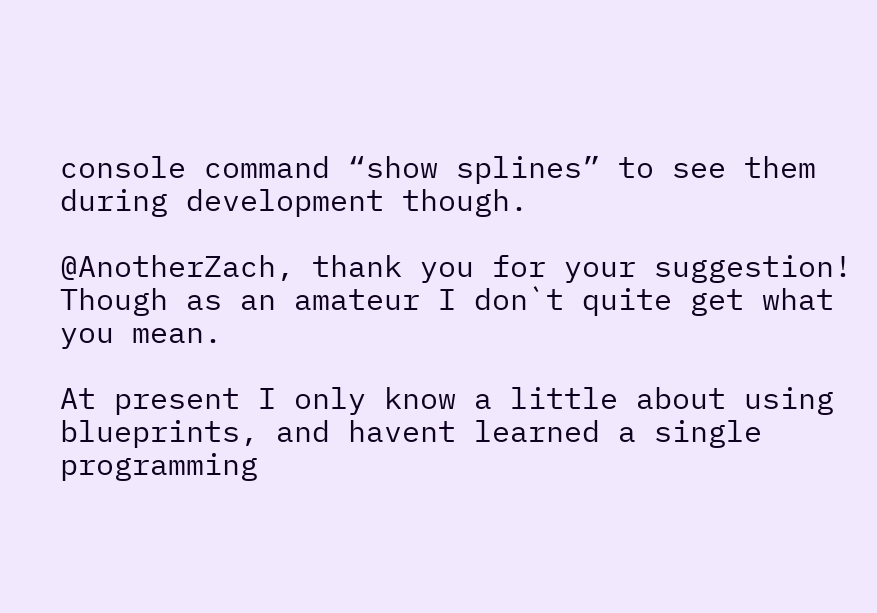console command “show splines” to see them during development though.

@AnotherZach, thank you for your suggestion! Though as an amateur I don`t quite get what you mean.

At present I only know a little about using blueprints, and havent learned a single programming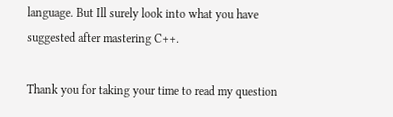language. But Ill surely look into what you have suggested after mastering C++.

Thank you for taking your time to read my question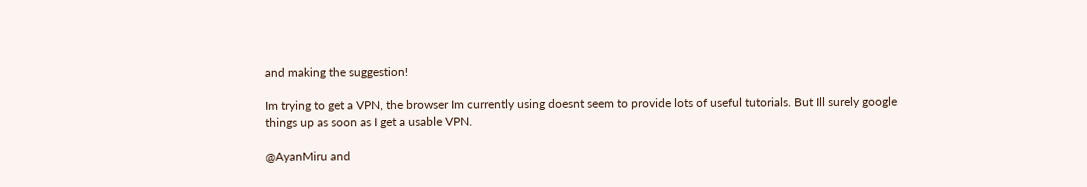and making the suggestion!

Im trying to get a VPN, the browser Im currently using doesnt seem to provide lots of useful tutorials. But Ill surely google things up as soon as I get a usable VPN.

@AyanMiru and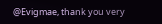@Evigmae, thank you very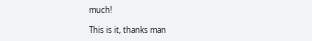much!

This is it, thanks man